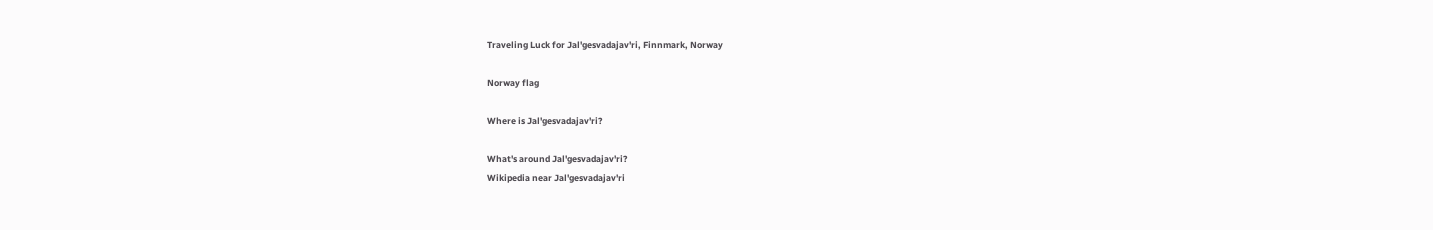Traveling Luck for Jal'gesvadajav'ri, Finnmark, Norway

Norway flag

Where is Jal'gesvadajav'ri?

What's around Jal'gesvadajav'ri?
Wikipedia near Jal'gesvadajav'ri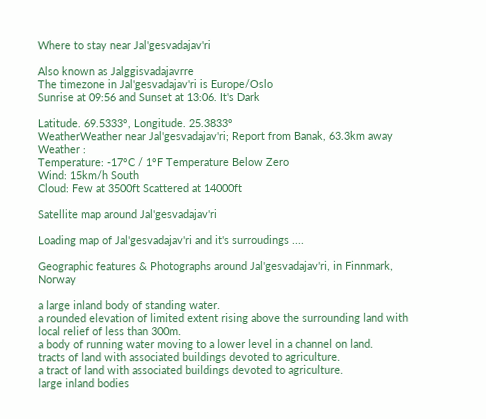Where to stay near Jal'gesvadajav'ri

Also known as Jalggisvadajavrre
The timezone in Jal'gesvadajav'ri is Europe/Oslo
Sunrise at 09:56 and Sunset at 13:06. It's Dark

Latitude. 69.5333°, Longitude. 25.3833°
WeatherWeather near Jal'gesvadajav'ri; Report from Banak, 63.3km away
Weather :
Temperature: -17°C / 1°F Temperature Below Zero
Wind: 15km/h South
Cloud: Few at 3500ft Scattered at 14000ft

Satellite map around Jal'gesvadajav'ri

Loading map of Jal'gesvadajav'ri and it's surroudings ....

Geographic features & Photographs around Jal'gesvadajav'ri, in Finnmark, Norway

a large inland body of standing water.
a rounded elevation of limited extent rising above the surrounding land with local relief of less than 300m.
a body of running water moving to a lower level in a channel on land.
tracts of land with associated buildings devoted to agriculture.
a tract of land with associated buildings devoted to agriculture.
large inland bodies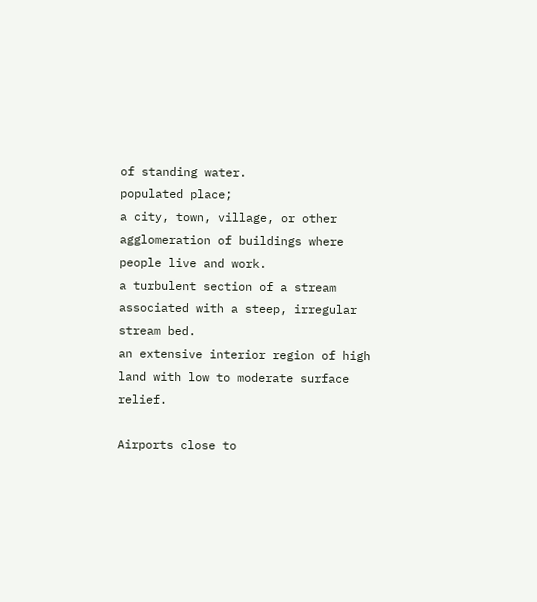of standing water.
populated place;
a city, town, village, or other agglomeration of buildings where people live and work.
a turbulent section of a stream associated with a steep, irregular stream bed.
an extensive interior region of high land with low to moderate surface relief.

Airports close to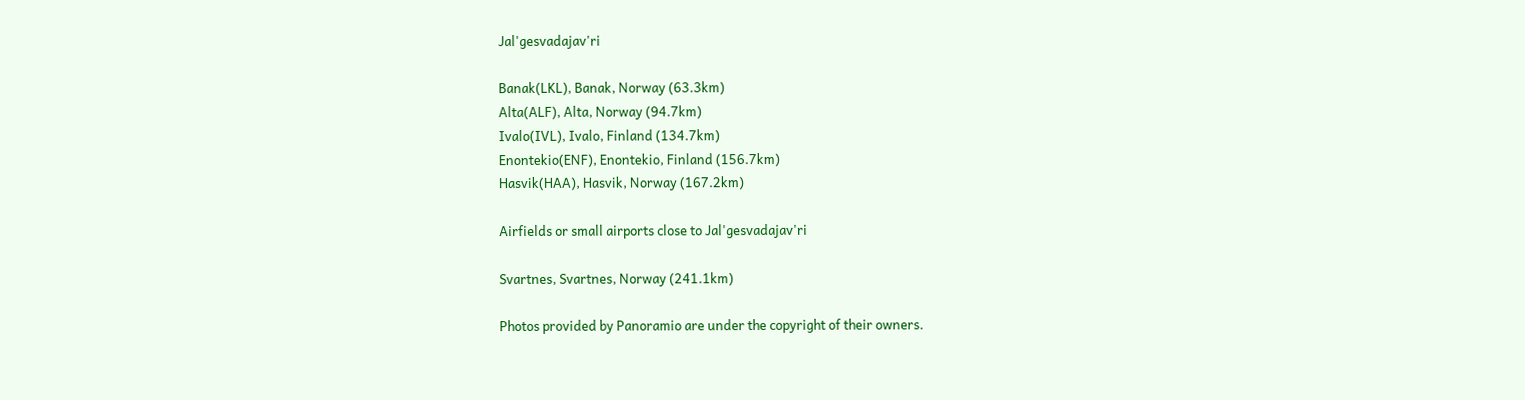Jal'gesvadajav'ri

Banak(LKL), Banak, Norway (63.3km)
Alta(ALF), Alta, Norway (94.7km)
Ivalo(IVL), Ivalo, Finland (134.7km)
Enontekio(ENF), Enontekio, Finland (156.7km)
Hasvik(HAA), Hasvik, Norway (167.2km)

Airfields or small airports close to Jal'gesvadajav'ri

Svartnes, Svartnes, Norway (241.1km)

Photos provided by Panoramio are under the copyright of their owners.